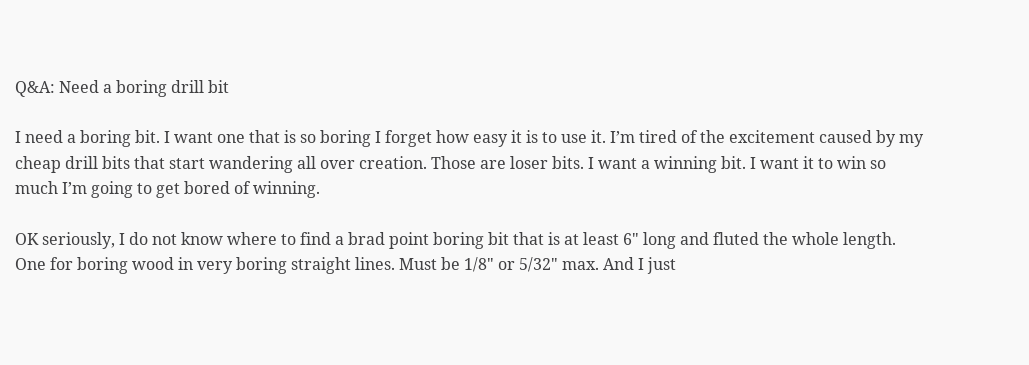Q&A: Need a boring drill bit

I need a boring bit. I want one that is so boring I forget how easy it is to use it. I’m tired of the excitement caused by my cheap drill bits that start wandering all over creation. Those are loser bits. I want a winning bit. I want it to win so much I’m going to get bored of winning.

OK seriously, I do not know where to find a brad point boring bit that is at least 6" long and fluted the whole length. One for boring wood in very boring straight lines. Must be 1/8" or 5/32" max. And I just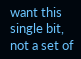want this single bit, not a set of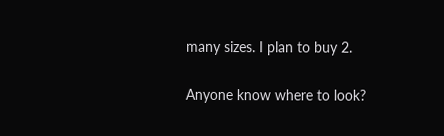many sizes. I plan to buy 2.

Anyone know where to look?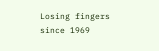Losing fingers since 1969